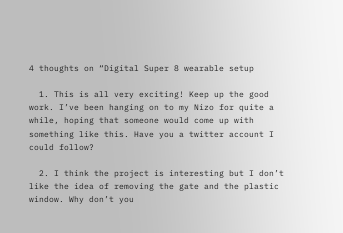4 thoughts on “Digital Super 8 wearable setup

  1. This is all very exciting! Keep up the good work. I’ve been hanging on to my Nizo for quite a while, hoping that someone would come up with something like this. Have you a twitter account I could follow?

  2. I think the project is interesting but I don’t like the idea of removing the gate and the plastic window. Why don’t you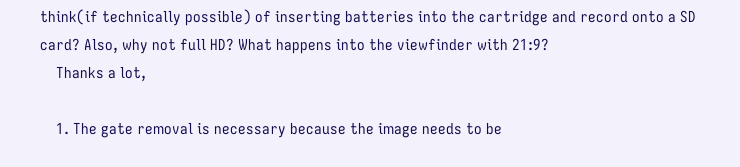think(if technically possible) of inserting batteries into the cartridge and record onto a SD card? Also, why not full HD? What happens into the viewfinder with 21:9?
    Thanks a lot,

    1. The gate removal is necessary because the image needs to be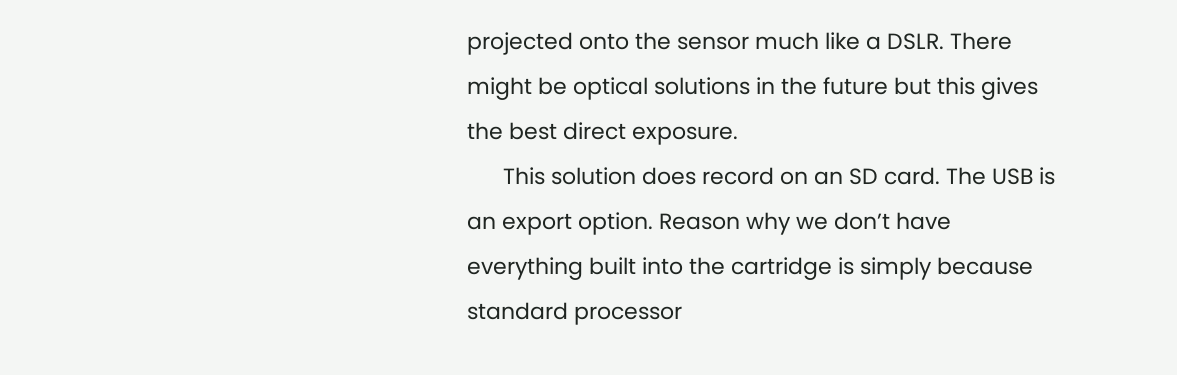projected onto the sensor much like a DSLR. There might be optical solutions in the future but this gives the best direct exposure.
      This solution does record on an SD card. The USB is an export option. Reason why we don’t have everything built into the cartridge is simply because standard processor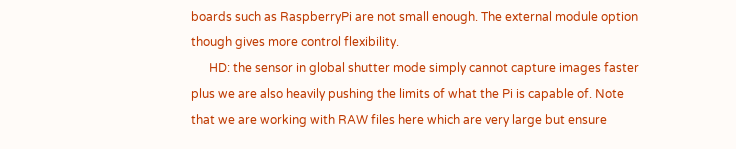boards such as RaspberryPi are not small enough. The external module option though gives more control flexibility.
      HD: the sensor in global shutter mode simply cannot capture images faster plus we are also heavily pushing the limits of what the Pi is capable of. Note that we are working with RAW files here which are very large but ensure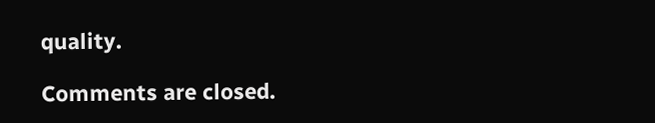quality.

Comments are closed.